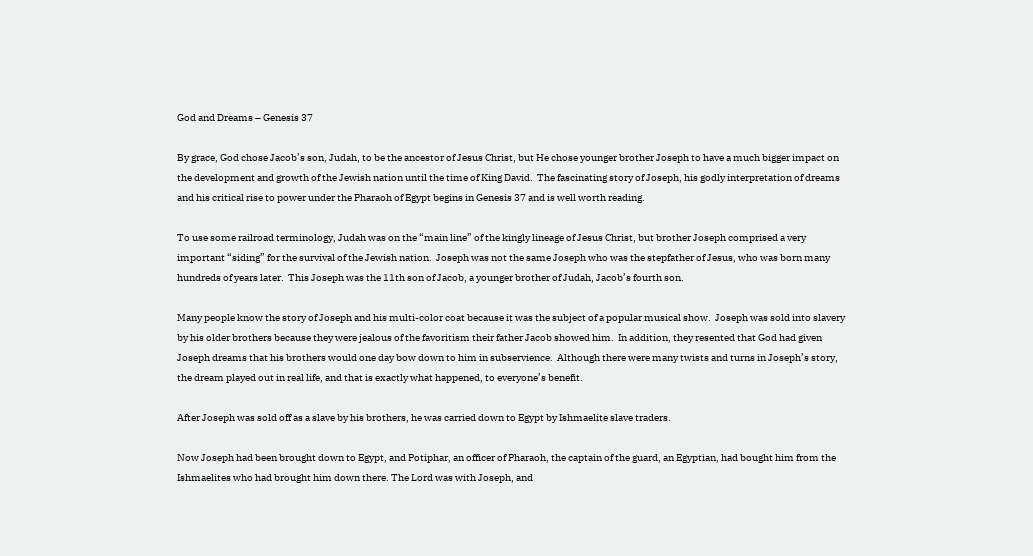God and Dreams – Genesis 37

By grace, God chose Jacob’s son, Judah, to be the ancestor of Jesus Christ, but He chose younger brother Joseph to have a much bigger impact on the development and growth of the Jewish nation until the time of King David.  The fascinating story of Joseph, his godly interpretation of dreams and his critical rise to power under the Pharaoh of Egypt begins in Genesis 37 and is well worth reading.

To use some railroad terminology, Judah was on the “main line” of the kingly lineage of Jesus Christ, but brother Joseph comprised a very important “siding” for the survival of the Jewish nation.  Joseph was not the same Joseph who was the stepfather of Jesus, who was born many hundreds of years later.  This Joseph was the 11th son of Jacob, a younger brother of Judah, Jacob’s fourth son.

Many people know the story of Joseph and his multi-color coat because it was the subject of a popular musical show.  Joseph was sold into slavery by his older brothers because they were jealous of the favoritism their father Jacob showed him.  In addition, they resented that God had given Joseph dreams that his brothers would one day bow down to him in subservience.  Although there were many twists and turns in Joseph’s story, the dream played out in real life, and that is exactly what happened, to everyone’s benefit.

After Joseph was sold off as a slave by his brothers, he was carried down to Egypt by Ishmaelite slave traders.

Now Joseph had been brought down to Egypt, and Potiphar, an officer of Pharaoh, the captain of the guard, an Egyptian, had bought him from the Ishmaelites who had brought him down there. The Lord was with Joseph, and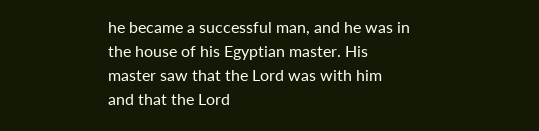he became a successful man, and he was in the house of his Egyptian master. His master saw that the Lord was with him and that the Lord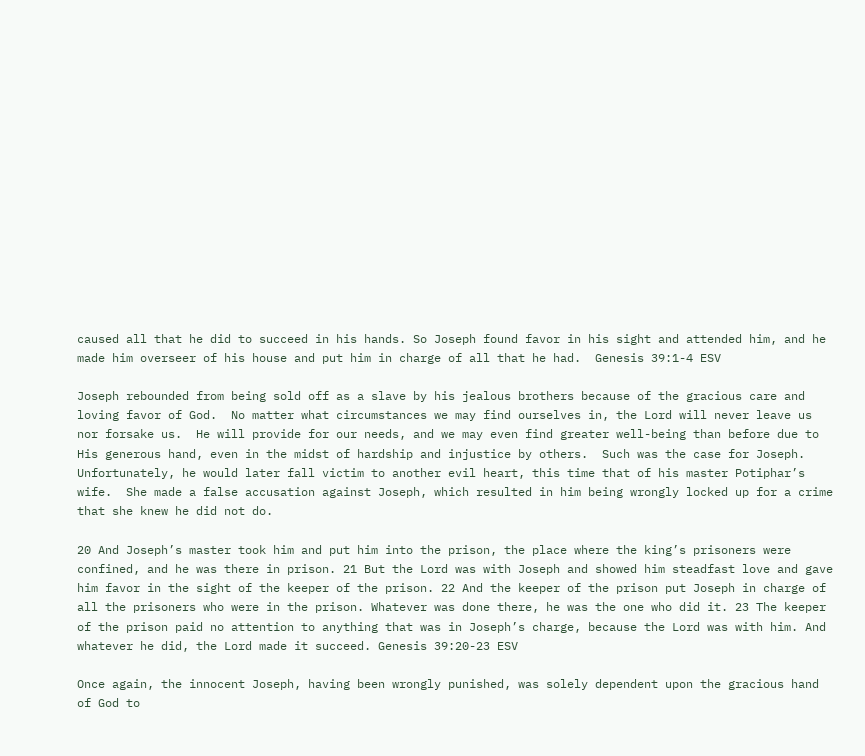caused all that he did to succeed in his hands. So Joseph found favor in his sight and attended him, and he made him overseer of his house and put him in charge of all that he had.  Genesis 39:1-4 ESV

Joseph rebounded from being sold off as a slave by his jealous brothers because of the gracious care and loving favor of God.  No matter what circumstances we may find ourselves in, the Lord will never leave us nor forsake us.  He will provide for our needs, and we may even find greater well-being than before due to His generous hand, even in the midst of hardship and injustice by others.  Such was the case for Joseph.  Unfortunately, he would later fall victim to another evil heart, this time that of his master Potiphar’s wife.  She made a false accusation against Joseph, which resulted in him being wrongly locked up for a crime that she knew he did not do.

20 And Joseph’s master took him and put him into the prison, the place where the king’s prisoners were confined, and he was there in prison. 21 But the Lord was with Joseph and showed him steadfast love and gave him favor in the sight of the keeper of the prison. 22 And the keeper of the prison put Joseph in charge of all the prisoners who were in the prison. Whatever was done there, he was the one who did it. 23 The keeper of the prison paid no attention to anything that was in Joseph’s charge, because the Lord was with him. And whatever he did, the Lord made it succeed. Genesis 39:20-23 ESV

Once again, the innocent Joseph, having been wrongly punished, was solely dependent upon the gracious hand of God to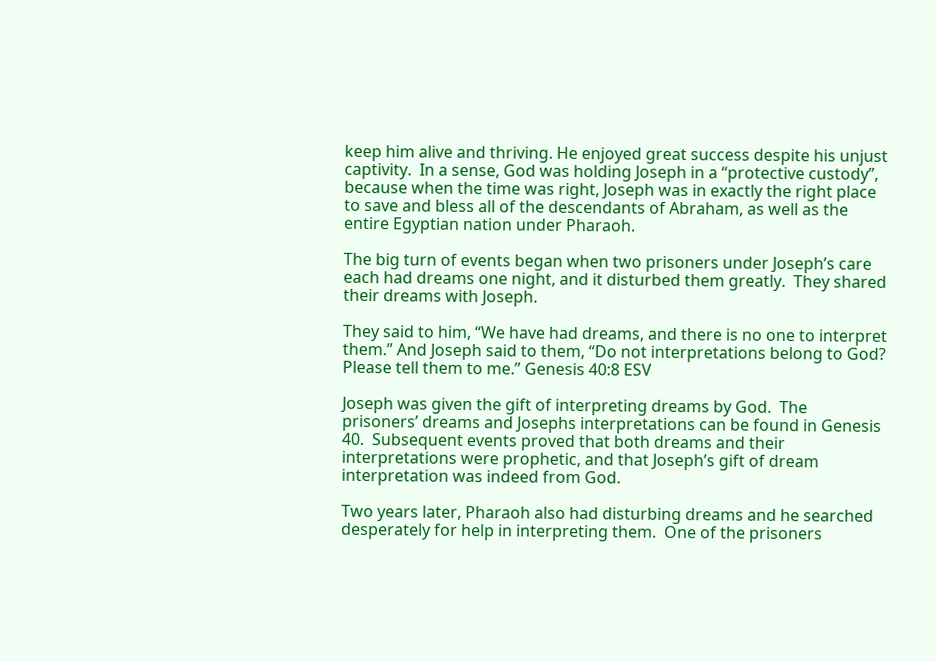keep him alive and thriving. He enjoyed great success despite his unjust captivity.  In a sense, God was holding Joseph in a “protective custody”, because when the time was right, Joseph was in exactly the right place to save and bless all of the descendants of Abraham, as well as the entire Egyptian nation under Pharaoh.

The big turn of events began when two prisoners under Joseph’s care each had dreams one night, and it disturbed them greatly.  They shared their dreams with Joseph.

They said to him, “We have had dreams, and there is no one to interpret them.” And Joseph said to them, “Do not interpretations belong to God? Please tell them to me.” Genesis 40:8 ESV

Joseph was given the gift of interpreting dreams by God.  The prisoners’ dreams and Josephs interpretations can be found in Genesis 40.  Subsequent events proved that both dreams and their interpretations were prophetic, and that Joseph’s gift of dream interpretation was indeed from God.

Two years later, Pharaoh also had disturbing dreams and he searched desperately for help in interpreting them.  One of the prisoners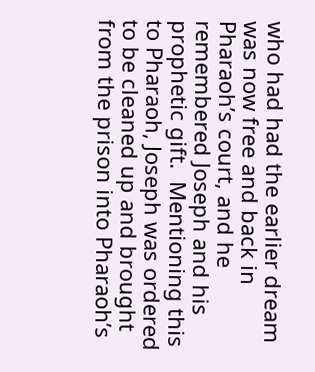who had had the earlier dream was now free and back in Pharaoh’s court, and he remembered Joseph and his prophetic gift.  Mentioning this to Pharaoh, Joseph was ordered to be cleaned up and brought from the prison into Pharaoh’s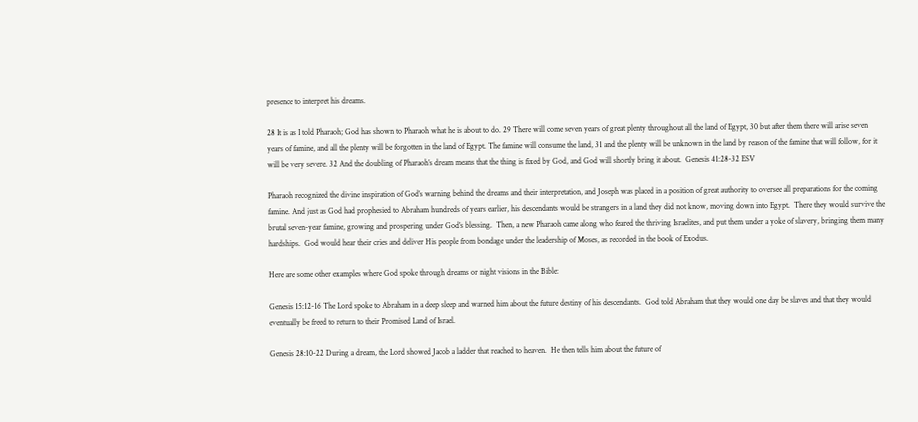presence to interpret his dreams.

28 It is as I told Pharaoh; God has shown to Pharaoh what he is about to do. 29 There will come seven years of great plenty throughout all the land of Egypt, 30 but after them there will arise seven years of famine, and all the plenty will be forgotten in the land of Egypt. The famine will consume the land, 31 and the plenty will be unknown in the land by reason of the famine that will follow, for it will be very severe. 32 And the doubling of Pharaoh’s dream means that the thing is fixed by God, and God will shortly bring it about.  Genesis 41:28-32 ESV

Pharaoh recognized the divine inspiration of God’s warning behind the dreams and their interpretation, and Joseph was placed in a position of great authority to oversee all preparations for the coming famine. And just as God had prophesied to Abraham hundreds of years earlier, his descendants would be strangers in a land they did not know, moving down into Egypt.  There they would survive the brutal seven-year famine, growing and prospering under God’s blessing.  Then, a new Pharaoh came along who feared the thriving Israelites, and put them under a yoke of slavery, bringing them many hardships.  God would hear their cries and deliver His people from bondage under the leadership of Moses, as recorded in the book of Exodus.

Here are some other examples where God spoke through dreams or night visions in the Bible:

Genesis 15:12-16 The Lord spoke to Abraham in a deep sleep and warned him about the future destiny of his descendants.  God told Abraham that they would one day be slaves and that they would eventually be freed to return to their Promised Land of Israel.

Genesis 28:10-22 During a dream, the Lord showed Jacob a ladder that reached to heaven.  He then tells him about the future of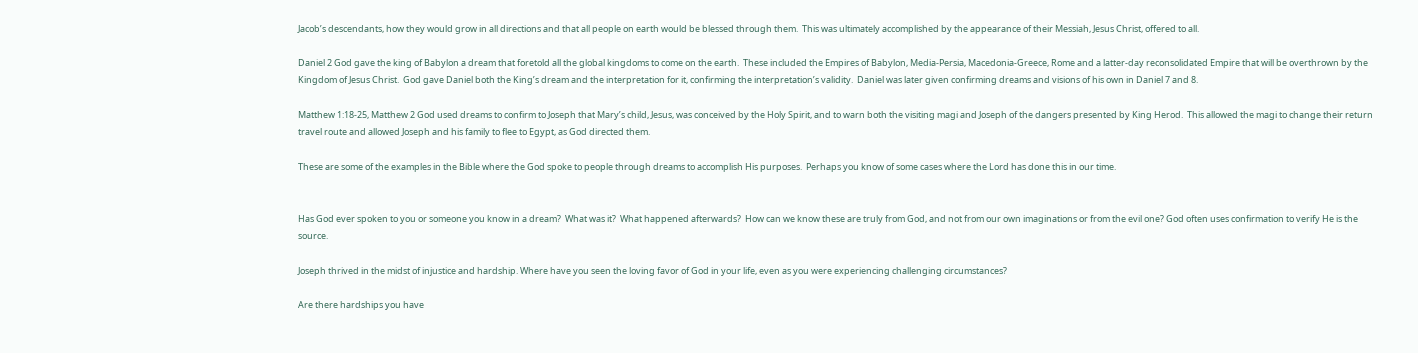Jacob’s descendants, how they would grow in all directions and that all people on earth would be blessed through them.  This was ultimately accomplished by the appearance of their Messiah, Jesus Christ, offered to all.

Daniel 2 God gave the king of Babylon a dream that foretold all the global kingdoms to come on the earth.  These included the Empires of Babylon, Media-Persia, Macedonia-Greece, Rome and a latter-day reconsolidated Empire that will be overthrown by the Kingdom of Jesus Christ.  God gave Daniel both the King’s dream and the interpretation for it, confirming the interpretation’s validity.  Daniel was later given confirming dreams and visions of his own in Daniel 7 and 8.

Matthew 1:18-25, Matthew 2 God used dreams to confirm to Joseph that Mary’s child, Jesus, was conceived by the Holy Spirit, and to warn both the visiting magi and Joseph of the dangers presented by King Herod.  This allowed the magi to change their return travel route and allowed Joseph and his family to flee to Egypt, as God directed them.

These are some of the examples in the Bible where the God spoke to people through dreams to accomplish His purposes.  Perhaps you know of some cases where the Lord has done this in our time.


Has God ever spoken to you or someone you know in a dream?  What was it?  What happened afterwards?  How can we know these are truly from God, and not from our own imaginations or from the evil one? God often uses confirmation to verify He is the source.

Joseph thrived in the midst of injustice and hardship. Where have you seen the loving favor of God in your life, even as you were experiencing challenging circumstances?

Are there hardships you have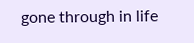gone through in life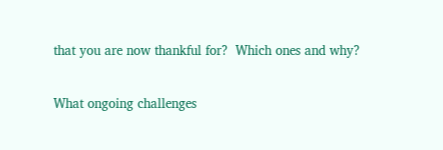that you are now thankful for?  Which ones and why?

What ongoing challenges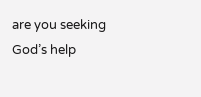are you seeking God’s help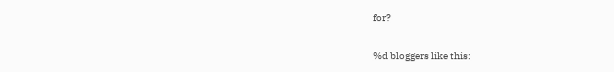for?

%d bloggers like this: